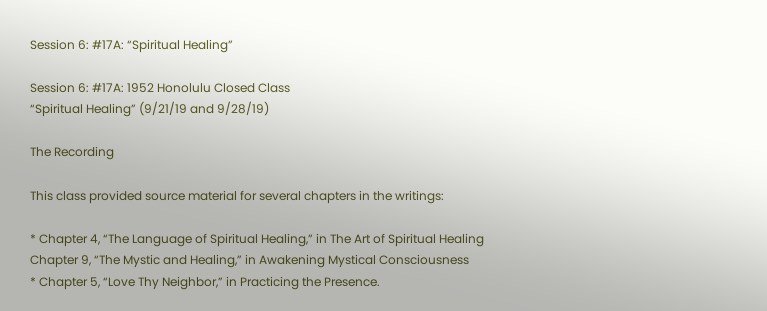Session 6: #17A: “Spiritual Healing”

Session 6: #17A: 1952 Honolulu Closed Class
“Spiritual Healing” (9/21/19 and 9/28/19)

The Recording

This class provided source material for several chapters in the writings:

* Chapter 4, “The Language of Spiritual Healing,” in The Art of Spiritual Healing
Chapter 9, “The Mystic and Healing,” in Awakening Mystical Consciousness
* Chapter 5, “Love Thy Neighbor,” in Practicing the Presence.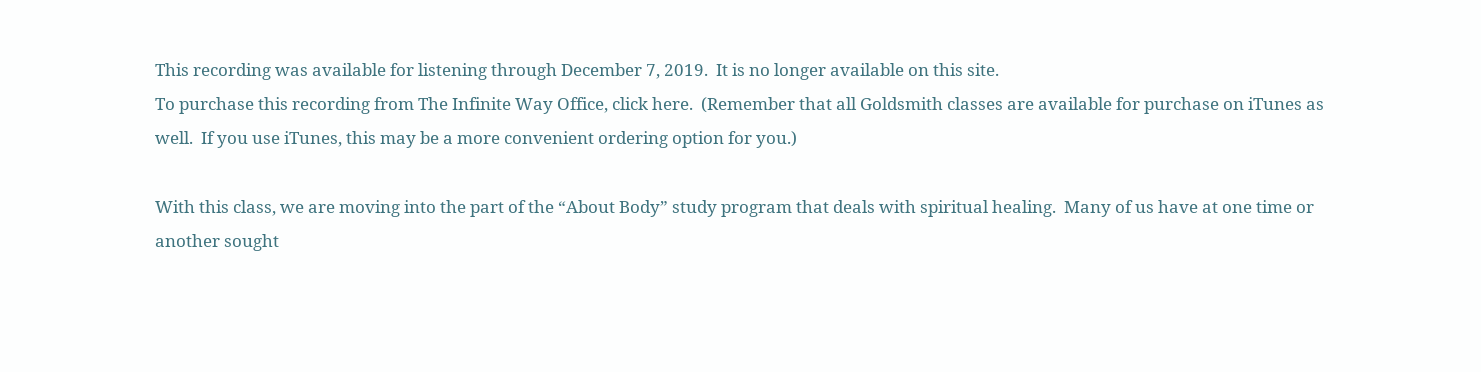This recording was available for listening through December 7, 2019.  It is no longer available on this site.
To purchase this recording from The Infinite Way Office, click here.  (Remember that all Goldsmith classes are available for purchase on iTunes as well.  If you use iTunes, this may be a more convenient ordering option for you.)

With this class, we are moving into the part of the “About Body” study program that deals with spiritual healing.  Many of us have at one time or another sought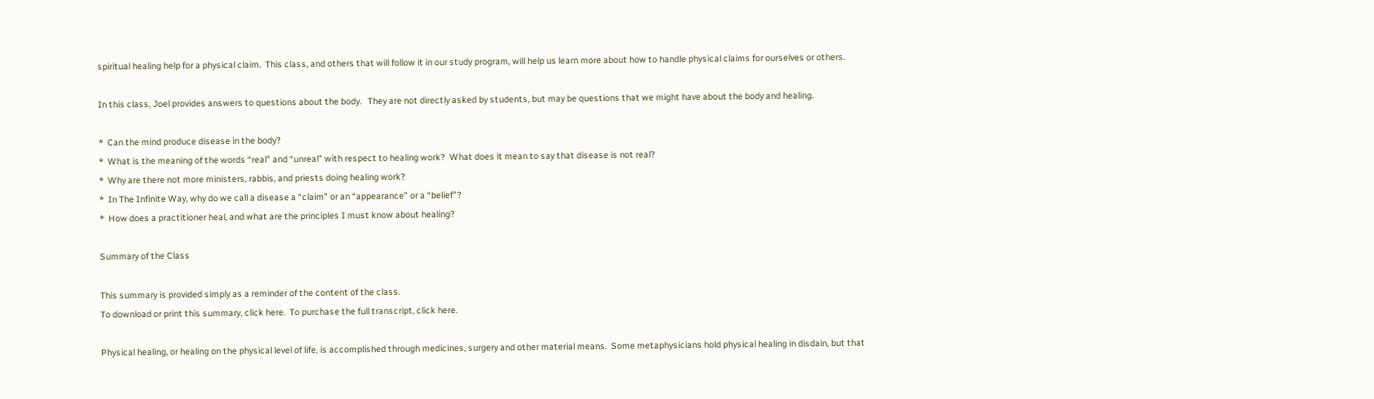spiritual healing help for a physical claim.  This class, and others that will follow it in our study program, will help us learn more about how to handle physical claims for ourselves or others.

In this class, Joel provides answers to questions about the body.   They are not directly asked by students, but may be questions that we might have about the body and healing.

*  Can the mind produce disease in the body?
*  What is the meaning of the words “real” and “unreal” with respect to healing work?  What does it mean to say that disease is not real?
*  Why are there not more ministers, rabbis, and priests doing healing work?
*  In The Infinite Way, why do we call a disease a “claim” or an “appearance” or a “belief”?
*  How does a practitioner heal, and what are the principles I must know about healing?

Summary of the Class

This summary is provided simply as a reminder of the content of the class.
To download or print this summary, click here.  To purchase the full transcript, click here.

Physical healing, or healing on the physical level of life, is accomplished through medicines, surgery and other material means.  Some metaphysicians hold physical healing in disdain, but that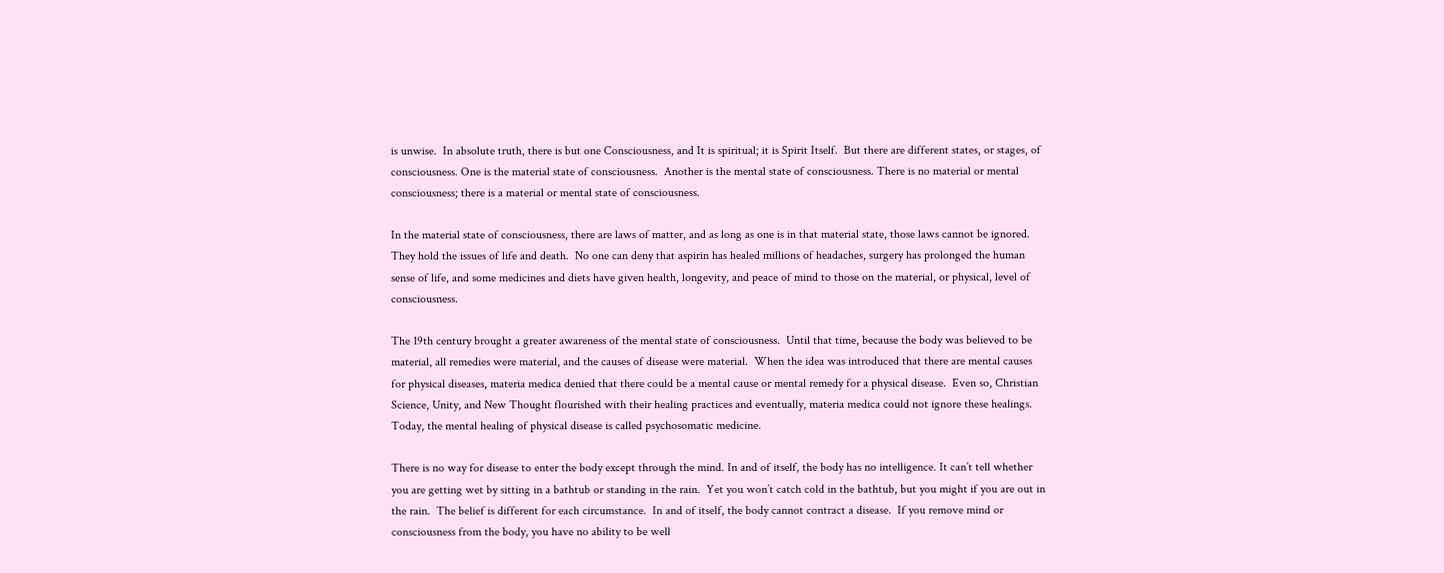is unwise.  In absolute truth, there is but one Consciousness, and It is spiritual; it is Spirit Itself.  But there are different states, or stages, of consciousness. One is the material state of consciousness.  Another is the mental state of consciousness. There is no material or mental consciousness; there is a material or mental state of consciousness.

In the material state of consciousness, there are laws of matter, and as long as one is in that material state, those laws cannot be ignored.  They hold the issues of life and death.  No one can deny that aspirin has healed millions of headaches, surgery has prolonged the human sense of life, and some medicines and diets have given health, longevity, and peace of mind to those on the material, or physical, level of consciousness.

The 19th century brought a greater awareness of the mental state of consciousness.  Until that time, because the body was believed to be material, all remedies were material, and the causes of disease were material.  When the idea was introduced that there are mental causes for physical diseases, materia medica denied that there could be a mental cause or mental remedy for a physical disease.  Even so, Christian Science, Unity, and New Thought flourished with their healing practices and eventually, materia medica could not ignore these healings.  Today, the mental healing of physical disease is called psychosomatic medicine.

There is no way for disease to enter the body except through the mind. In and of itself, the body has no intelligence. It can’t tell whether you are getting wet by sitting in a bathtub or standing in the rain.  Yet you won’t catch cold in the bathtub, but you might if you are out in the rain.  The belief is different for each circumstance.  In and of itself, the body cannot contract a disease.  If you remove mind or consciousness from the body, you have no ability to be well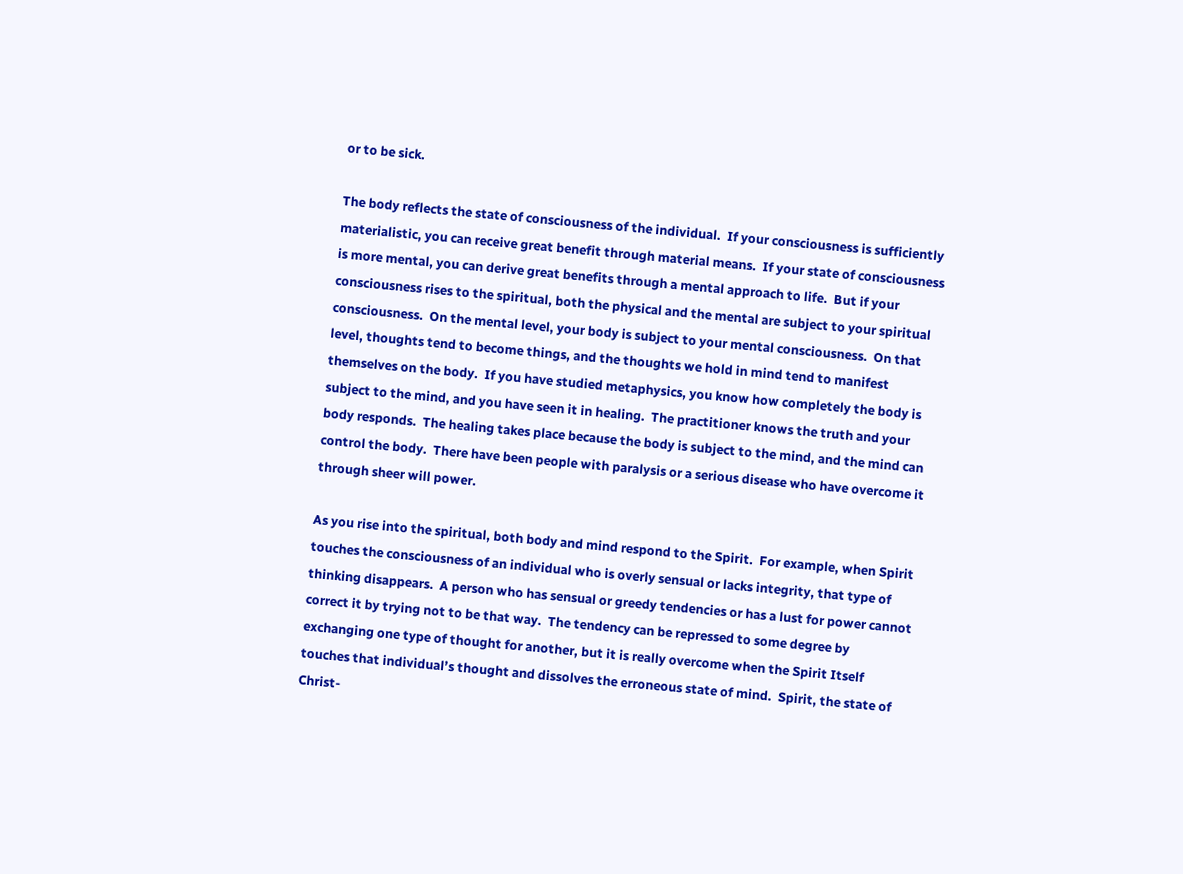or to be sick.

The body reflects the state of consciousness of the individual.  If your consciousness is sufficiently materialistic, you can receive great benefit through material means.  If your state of consciousness is more mental, you can derive great benefits through a mental approach to life.  But if your consciousness rises to the spiritual, both the physical and the mental are subject to your spiritual consciousness.  On the mental level, your body is subject to your mental consciousness.  On that level, thoughts tend to become things, and the thoughts we hold in mind tend to manifest themselves on the body.  If you have studied metaphysics, you know how completely the body is subject to the mind, and you have seen it in healing.  The practitioner knows the truth and your body responds.  The healing takes place because the body is subject to the mind, and the mind can control the body.  There have been people with paralysis or a serious disease who have overcome it through sheer will power.

As you rise into the spiritual, both body and mind respond to the Spirit.  For example, when Spirit touches the consciousness of an individual who is overly sensual or lacks integrity, that type of thinking disappears.  A person who has sensual or greedy tendencies or has a lust for power cannot correct it by trying not to be that way.  The tendency can be repressed to some degree by exchanging one type of thought for another, but it is really overcome when the Spirit Itself touches that individual’s thought and dissolves the erroneous state of mind.  Spirit, the state of Christ-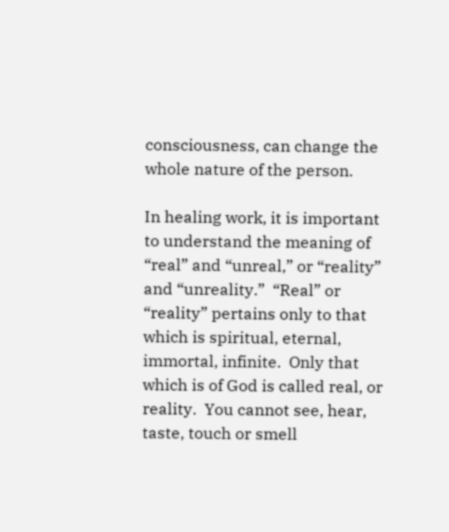consciousness, can change the whole nature of the person.

In healing work, it is important to understand the meaning of “real” and “unreal,” or “reality” and “unreality.”  “Real” or “reality” pertains only to that which is spiritual, eternal, immortal, infinite.  Only that which is of God is called real, or reality.  You cannot see, hear, taste, touch or smell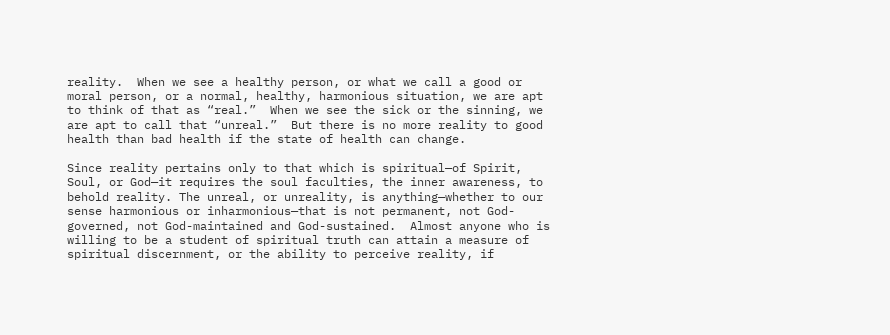reality.  When we see a healthy person, or what we call a good or moral person, or a normal, healthy, harmonious situation, we are apt to think of that as “real.”  When we see the sick or the sinning, we are apt to call that “unreal.”  But there is no more reality to good health than bad health if the state of health can change.

Since reality pertains only to that which is spiritual—of Spirit, Soul, or God—it requires the soul faculties, the inner awareness, to behold reality. The unreal, or unreality, is anything—whether to our sense harmonious or inharmonious—that is not permanent, not God-governed, not God-maintained and God-sustained.  Almost anyone who is willing to be a student of spiritual truth can attain a measure of spiritual discernment, or the ability to perceive reality, if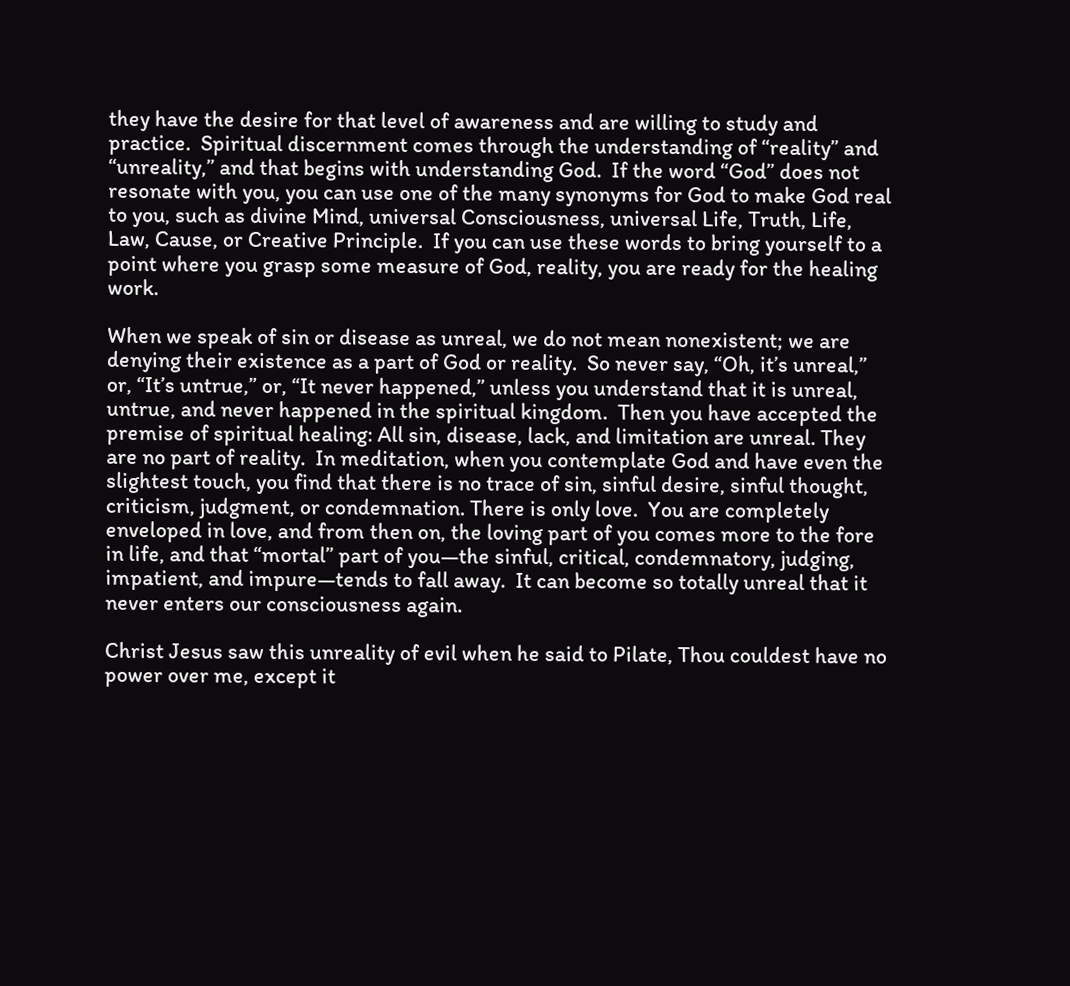they have the desire for that level of awareness and are willing to study and practice.  Spiritual discernment comes through the understanding of “reality” and “unreality,” and that begins with understanding God.  If the word “God” does not resonate with you, you can use one of the many synonyms for God to make God real to you, such as divine Mind, universal Consciousness, universal Life, Truth, Life, Law, Cause, or Creative Principle.  If you can use these words to bring yourself to a point where you grasp some measure of God, reality, you are ready for the healing work.

When we speak of sin or disease as unreal, we do not mean nonexistent; we are denying their existence as a part of God or reality.  So never say, “Oh, it’s unreal,” or, “It’s untrue,” or, “It never happened,” unless you understand that it is unreal, untrue, and never happened in the spiritual kingdom.  Then you have accepted the premise of spiritual healing: All sin, disease, lack, and limitation are unreal. They are no part of reality.  In meditation, when you contemplate God and have even the slightest touch, you find that there is no trace of sin, sinful desire, sinful thought, criticism, judgment, or condemnation. There is only love.  You are completely enveloped in love, and from then on, the loving part of you comes more to the fore in life, and that “mortal” part of you—the sinful, critical, condemnatory, judging, impatient, and impure—tends to fall away.  It can become so totally unreal that it never enters our consciousness again.

Christ Jesus saw this unreality of evil when he said to Pilate, Thou couldest have no power over me, except it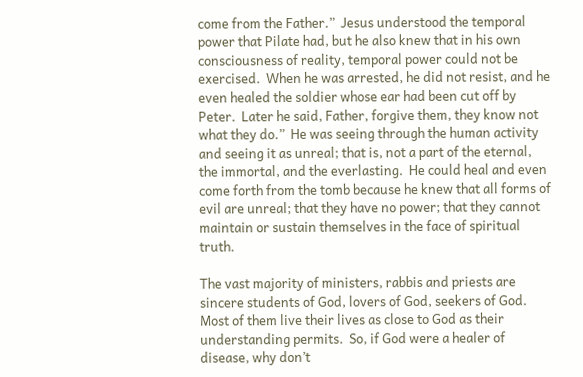come from the Father.”  Jesus understood the temporal power that Pilate had, but he also knew that in his own consciousness of reality, temporal power could not be exercised.  When he was arrested, he did not resist, and he even healed the soldier whose ear had been cut off by Peter.  Later he said, Father, forgive them, they know not what they do.”  He was seeing through the human activity and seeing it as unreal; that is, not a part of the eternal, the immortal, and the everlasting.  He could heal and even come forth from the tomb because he knew that all forms of evil are unreal; that they have no power; that they cannot maintain or sustain themselves in the face of spiritual truth.

The vast majority of ministers, rabbis and priests are sincere students of God, lovers of God, seekers of God.  Most of them live their lives as close to God as their understanding permits.  So, if God were a healer of disease, why don’t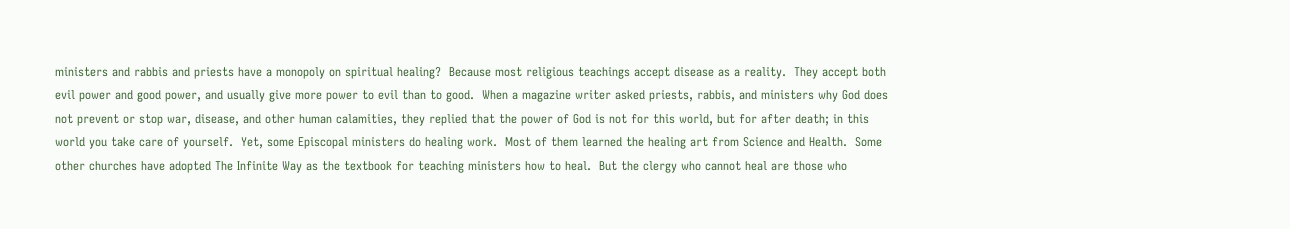ministers and rabbis and priests have a monopoly on spiritual healing?  Because most religious teachings accept disease as a reality.  They accept both evil power and good power, and usually give more power to evil than to good.  When a magazine writer asked priests, rabbis, and ministers why God does not prevent or stop war, disease, and other human calamities, they replied that the power of God is not for this world, but for after death; in this world you take care of yourself.  Yet, some Episcopal ministers do healing work.  Most of them learned the healing art from Science and Health.  Some other churches have adopted The Infinite Way as the textbook for teaching ministers how to heal.  But the clergy who cannot heal are those who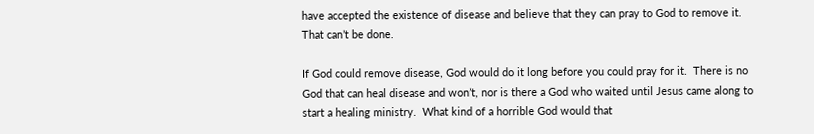have accepted the existence of disease and believe that they can pray to God to remove it.  That can’t be done.

If God could remove disease, God would do it long before you could pray for it.  There is no God that can heal disease and won’t, nor is there a God who waited until Jesus came along to start a healing ministry.  What kind of a horrible God would that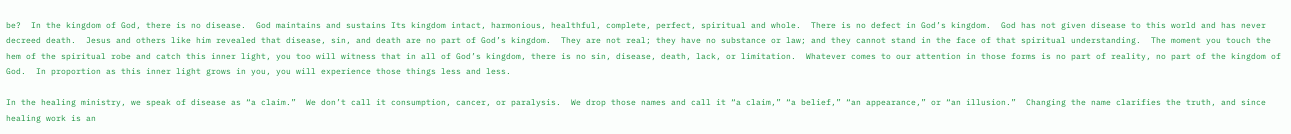be?  In the kingdom of God, there is no disease.  God maintains and sustains Its kingdom intact, harmonious, healthful, complete, perfect, spiritual and whole.  There is no defect in God’s kingdom.  God has not given disease to this world and has never decreed death.  Jesus and others like him revealed that disease, sin, and death are no part of God’s kingdom.  They are not real; they have no substance or law; and they cannot stand in the face of that spiritual understanding.  The moment you touch the hem of the spiritual robe and catch this inner light, you too will witness that in all of God’s kingdom, there is no sin, disease, death, lack, or limitation.  Whatever comes to our attention in those forms is no part of reality, no part of the kingdom of God.  In proportion as this inner light grows in you, you will experience those things less and less.

In the healing ministry, we speak of disease as “a claim.”  We don’t call it consumption, cancer, or paralysis.  We drop those names and call it “a claim,” “a belief,” “an appearance,” or “an illusion.”  Changing the name clarifies the truth, and since healing work is an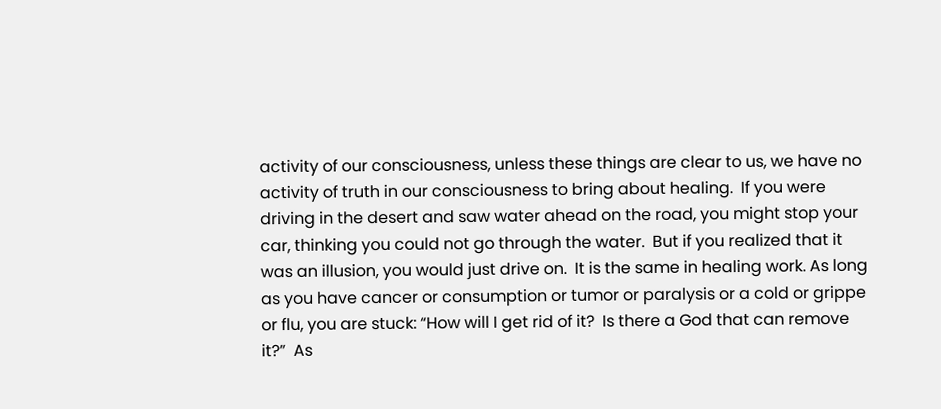activity of our consciousness, unless these things are clear to us, we have no activity of truth in our consciousness to bring about healing.  If you were driving in the desert and saw water ahead on the road, you might stop your car, thinking you could not go through the water.  But if you realized that it was an illusion, you would just drive on.  It is the same in healing work. As long as you have cancer or consumption or tumor or paralysis or a cold or grippe or flu, you are stuck: “How will I get rid of it?  Is there a God that can remove it?”  As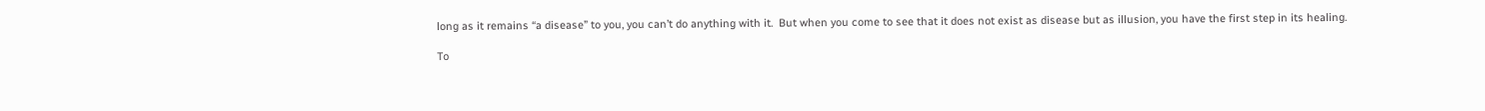long as it remains “a disease” to you, you can’t do anything with it.  But when you come to see that it does not exist as disease but as illusion, you have the first step in its healing.

To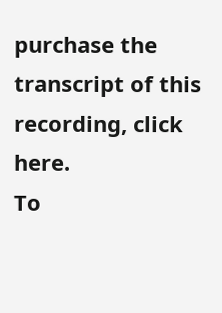purchase the transcript of this recording, click here.
To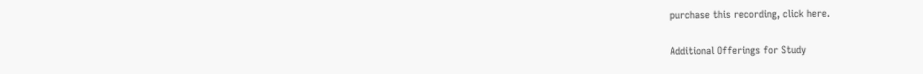purchase this recording, click here.

Additional Offerings for Study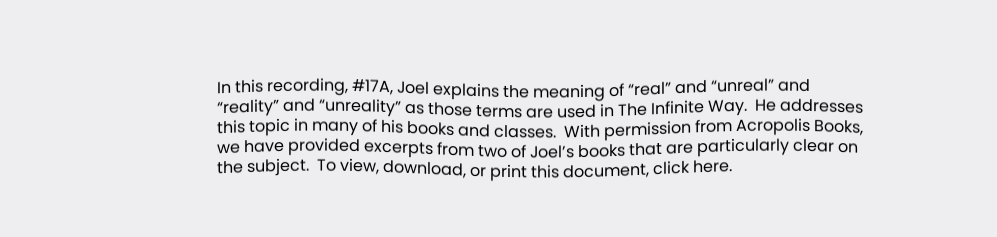In this recording, #17A, Joel explains the meaning of “real” and “unreal” and “reality” and “unreality” as those terms are used in The Infinite Way.  He addresses this topic in many of his books and classes.  With permission from Acropolis Books, we have provided excerpts from two of Joel’s books that are particularly clear on the subject.  To view, download, or print this document, click here.